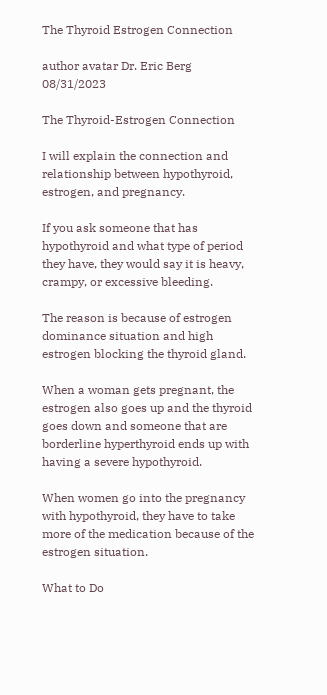The Thyroid Estrogen Connection

author avatar Dr. Eric Berg 08/31/2023

The Thyroid-Estrogen Connection

I will explain the connection and relationship between hypothyroid, estrogen, and pregnancy.

If you ask someone that has hypothyroid and what type of period they have, they would say it is heavy, crampy, or excessive bleeding.

The reason is because of estrogen dominance situation and high estrogen blocking the thyroid gland.

When a woman gets pregnant, the estrogen also goes up and the thyroid goes down and someone that are borderline hyperthyroid ends up with having a severe hypothyroid.

When women go into the pregnancy with hypothyroid, they have to take more of the medication because of the estrogen situation.

What to Do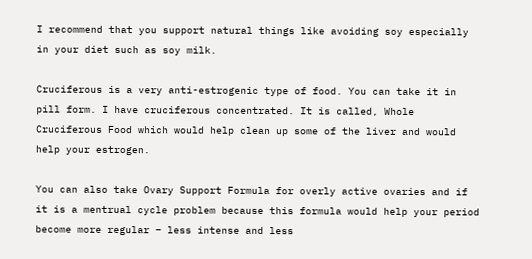I recommend that you support natural things like avoiding soy especially in your diet such as soy milk.

Cruciferous is a very anti-estrogenic type of food. You can take it in pill form. I have cruciferous concentrated. It is called, Whole Cruciferous Food which would help clean up some of the liver and would help your estrogen.

You can also take Ovary Support Formula for overly active ovaries and if it is a mentrual cycle problem because this formula would help your period become more regular – less intense and less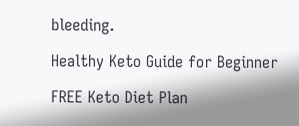bleeding.

Healthy Keto Guide for Beginner

FREE Keto Diet Plan